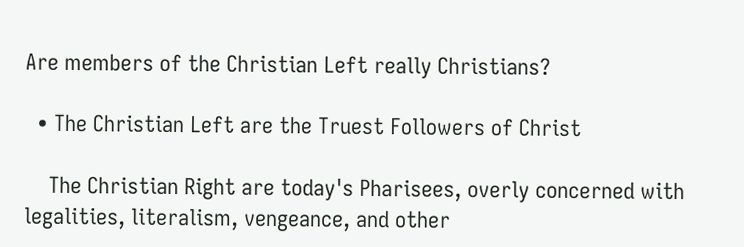Are members of the Christian Left really Christians?

  • The Christian Left are the Truest Followers of Christ

    The Christian Right are today's Pharisees, overly concerned with legalities, literalism, vengeance, and other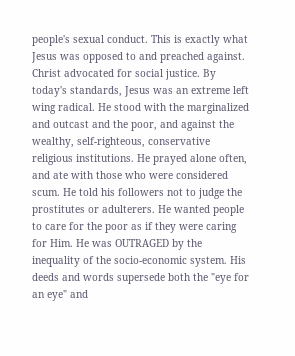people's sexual conduct. This is exactly what Jesus was opposed to and preached against. Christ advocated for social justice. By today's standards, Jesus was an extreme left wing radical. He stood with the marginalized and outcast and the poor, and against the wealthy, self-righteous, conservative religious institutions. He prayed alone often, and ate with those who were considered scum. He told his followers not to judge the prostitutes or adulterers. He wanted people to care for the poor as if they were caring for Him. He was OUTRAGED by the inequality of the socio-economic system. His deeds and words supersede both the "eye for an eye" and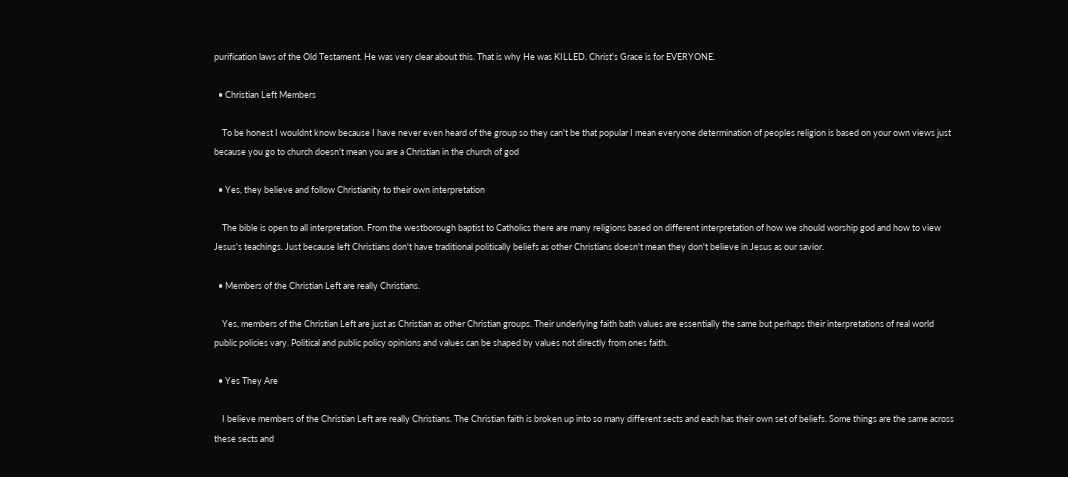purification laws of the Old Testament. He was very clear about this. That is why He was KILLED. Christ's Grace is for EVERYONE.

  • Christian Left Members

    To be honest I wouldnt know because I have never even heard of the group so they can't be that popular I mean everyone determination of peoples religion is based on your own views just because you go to church doesn't mean you are a Christian in the church of god

  • Yes, they believe and follow Christianity to their own interpretation

    The bible is open to all interpretation. From the westborough baptist to Catholics there are many religions based on different interpretation of how we should worship god and how to view Jesus's teachings. Just because left Christians don't have traditional politically beliefs as other Christians doesn't mean they don't believe in Jesus as our savior.

  • Members of the Christian Left are really Christians.

    Yes, members of the Christian Left are just as Christian as other Christian groups. Their underlying faith bath values are essentially the same but perhaps their interpretations of real world public policies vary. Political and public policy opinions and values can be shaped by values not directly from ones faith.

  • Yes They Are

    I believe members of the Christian Left are really Christians. The Christian faith is broken up into so many different sects and each has their own set of beliefs. Some things are the same across these sects and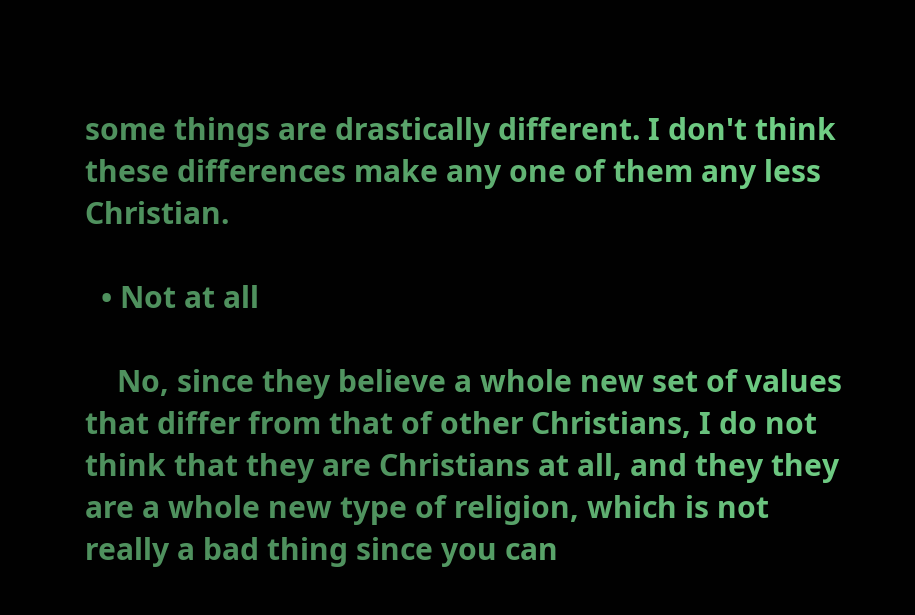some things are drastically different. I don't think these differences make any one of them any less Christian.

  • Not at all

    No, since they believe a whole new set of values that differ from that of other Christians, I do not think that they are Christians at all, and they they are a whole new type of religion, which is not really a bad thing since you can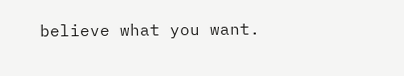believe what you want.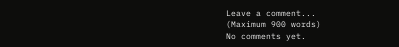Leave a comment...
(Maximum 900 words)
No comments yet.